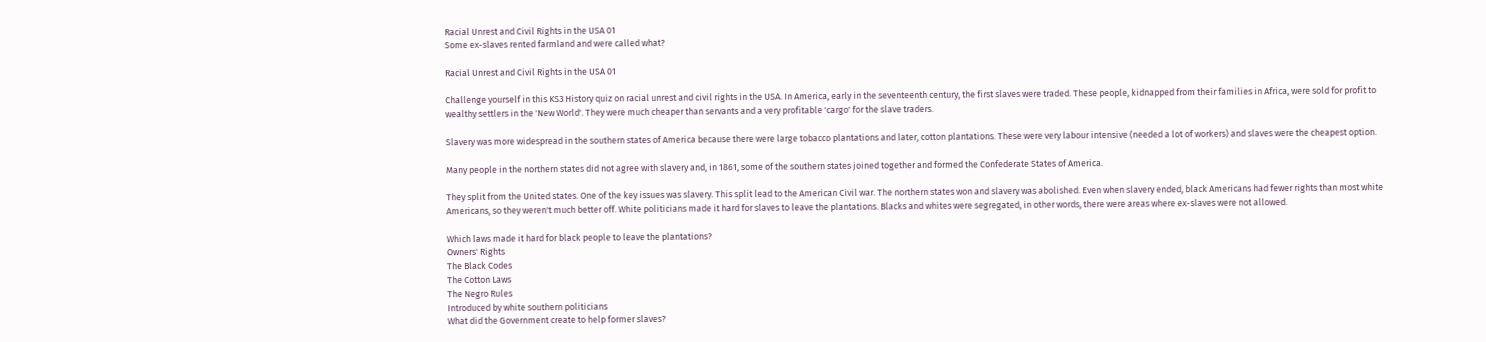Racial Unrest and Civil Rights in the USA 01
Some ex-slaves rented farmland and were called what?

Racial Unrest and Civil Rights in the USA 01

Challenge yourself in this KS3 History quiz on racial unrest and civil rights in the USA. In America, early in the seventeenth century, the first slaves were traded. These people, kidnapped from their families in Africa, were sold for profit to wealthy settlers in the 'New World'. They were much cheaper than servants and a very profitable 'cargo' for the slave traders.

Slavery was more widespread in the southern states of America because there were large tobacco plantations and later, cotton plantations. These were very labour intensive (needed a lot of workers) and slaves were the cheapest option.

Many people in the northern states did not agree with slavery and, in 1861, some of the southern states joined together and formed the Confederate States of America.

They split from the United states. One of the key issues was slavery. This split lead to the American Civil war. The northern states won and slavery was abolished. Even when slavery ended, black Americans had fewer rights than most white Americans, so they weren't much better off. White politicians made it hard for slaves to leave the plantations. Blacks and whites were segregated, in other words, there were areas where ex-slaves were not allowed.

Which laws made it hard for black people to leave the plantations?
Owners' Rights
The Black Codes
The Cotton Laws
The Negro Rules
Introduced by white southern politicians
What did the Government create to help former slaves?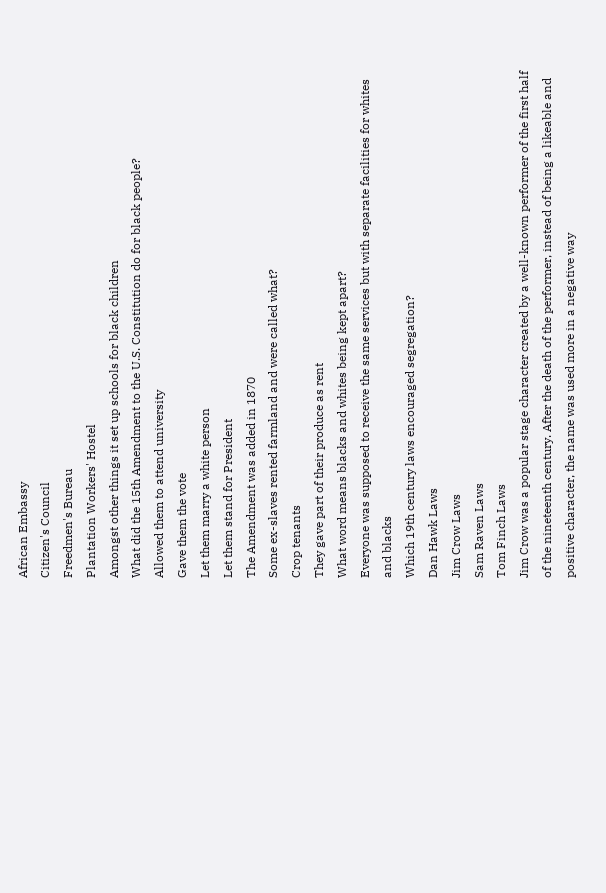African Embassy
Citizen's Council
Freedmen's Bureau
Plantation Workers' Hostel
Amongst other things it set up schools for black children
What did the 15th Amendment to the U.S. Constitution do for black people?
Allowed them to attend university
Gave them the vote
Let them marry a white person
Let them stand for President
The Amendment was added in 1870
Some ex-slaves rented farmland and were called what?
Crop tenants
They gave part of their produce as rent
What word means blacks and whites being kept apart?
Everyone was supposed to receive the same services but with separate facilities for whites and blacks
Which 19th century laws encouraged segregation?
Dan Hawk Laws
Jim Crow Laws
Sam Raven Laws
Tom Finch Laws
Jim Crow was a popular stage character created by a well-known performer of the first half of the nineteenth century. After the death of the performer, instead of being a likeable and positive character, the name was used more in a negative way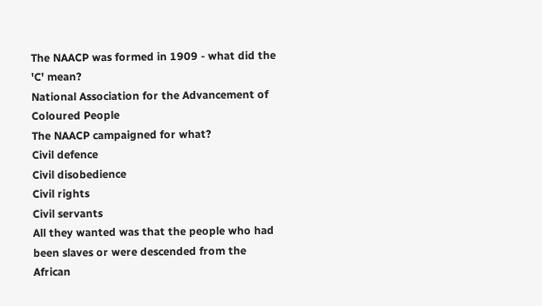The NAACP was formed in 1909 - what did the 'C' mean?
National Association for the Advancement of Coloured People
The NAACP campaigned for what?
Civil defence
Civil disobedience
Civil rights
Civil servants
All they wanted was that the people who had been slaves or were descended from the African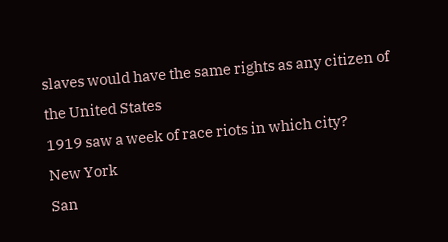slaves would have the same rights as any citizen of the United States
1919 saw a week of race riots in which city?
New York
San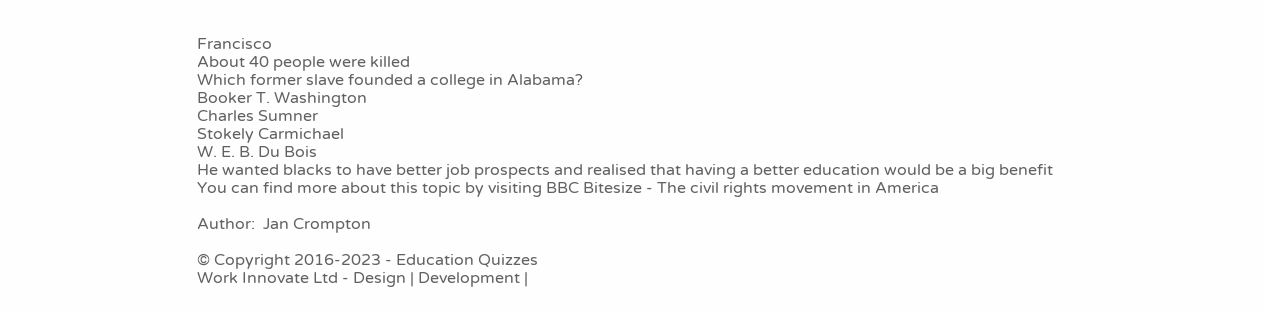Francisco
About 40 people were killed
Which former slave founded a college in Alabama?
Booker T. Washington
Charles Sumner
Stokely Carmichael
W. E. B. Du Bois
He wanted blacks to have better job prospects and realised that having a better education would be a big benefit
You can find more about this topic by visiting BBC Bitesize - The civil rights movement in America

Author:  Jan Crompton

© Copyright 2016-2023 - Education Quizzes
Work Innovate Ltd - Design | Development |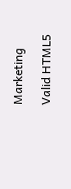Marketing

Valid HTML5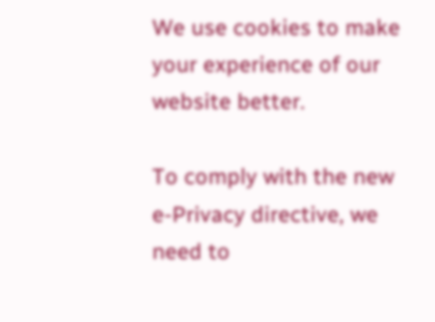We use cookies to make your experience of our website better.

To comply with the new e-Privacy directive, we need to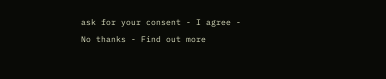ask for your consent - I agree - No thanks - Find out more